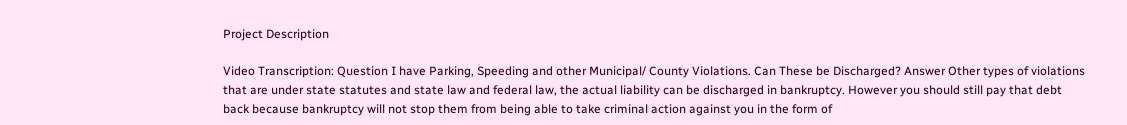Project Description

Video Transcription: Question I have Parking, Speeding and other Municipal/ County Violations. Can These be Discharged? Answer Other types of violations that are under state statutes and state law and federal law, the actual liability can be discharged in bankruptcy. However you should still pay that debt back because bankruptcy will not stop them from being able to take criminal action against you in the form of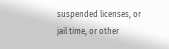suspended licenses, or jail time, or other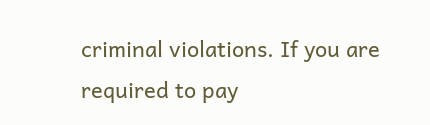criminal violations. If you are required to pay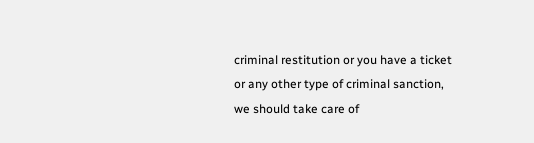criminal restitution or you have a ticket or any other type of criminal sanction, we should take care of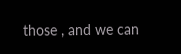those , and we can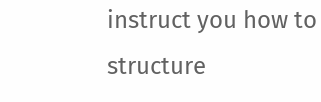instruct you how to structure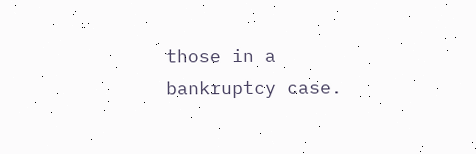those in a bankruptcy case.